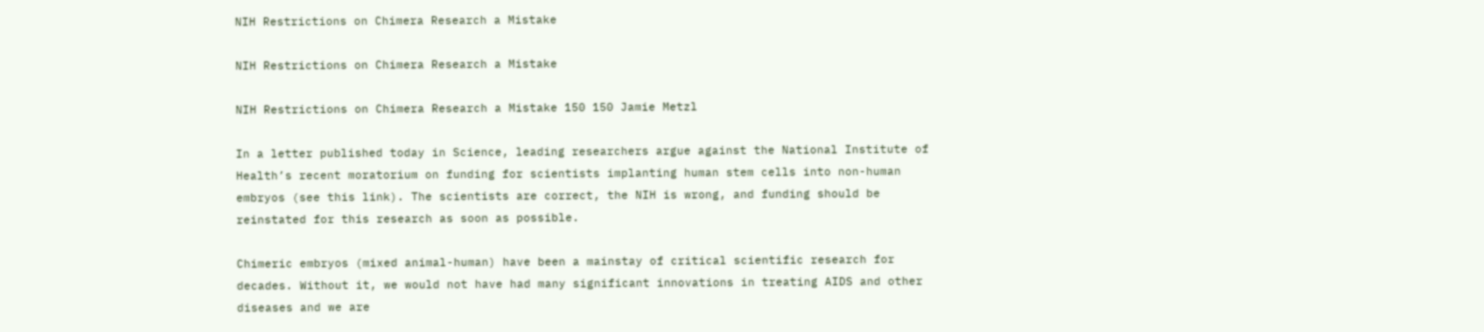NIH Restrictions on Chimera Research a Mistake

NIH Restrictions on Chimera Research a Mistake

NIH Restrictions on Chimera Research a Mistake 150 150 Jamie Metzl

In a letter published today in Science, leading researchers argue against the National Institute of Health’s recent moratorium on funding for scientists implanting human stem cells into non-human embryos (see this link). The scientists are correct, the NIH is wrong, and funding should be reinstated for this research as soon as possible.

Chimeric embryos (mixed animal-human) have been a mainstay of critical scientific research for decades. Without it, we would not have had many significant innovations in treating AIDS and other diseases and we are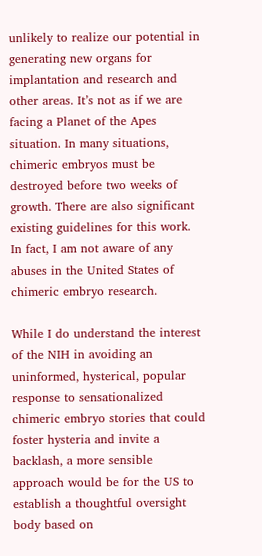unlikely to realize our potential in generating new organs for implantation and research and other areas. It’s not as if we are facing a Planet of the Apes situation. In many situations, chimeric embryos must be destroyed before two weeks of growth. There are also significant existing guidelines for this work. In fact, I am not aware of any abuses in the United States of chimeric embryo research.

While I do understand the interest of the NIH in avoiding an uninformed, hysterical, popular response to sensationalized chimeric embryo stories that could foster hysteria and invite a backlash, a more sensible approach would be for the US to establish a thoughtful oversight body based on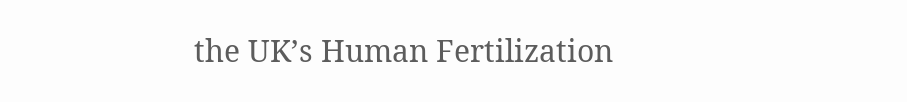the UK’s Human Fertilization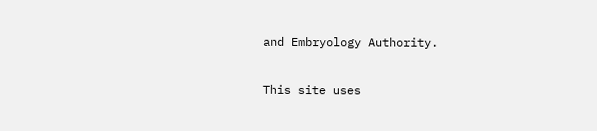and Embryology Authority.

This site uses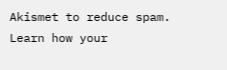Akismet to reduce spam. Learn how your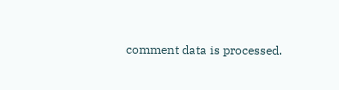comment data is processed.